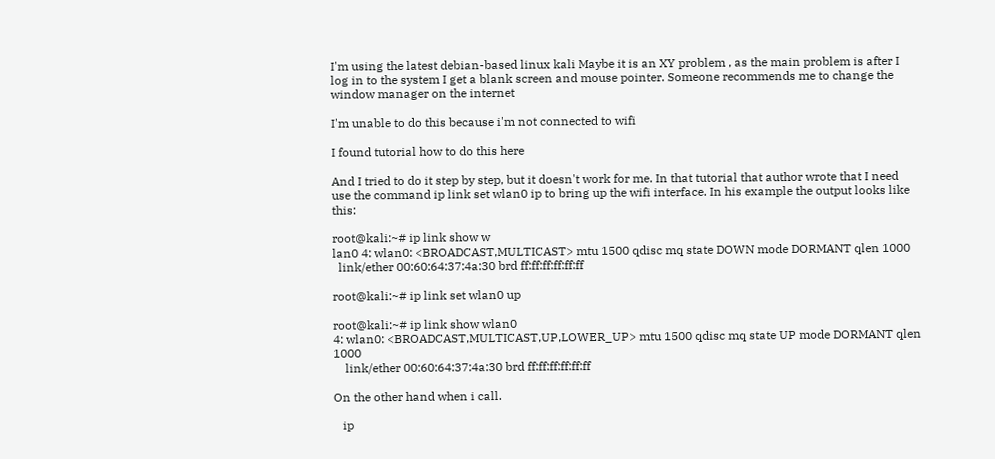I'm using the latest debian-based linux kali Maybe it is an XY problem , as the main problem is after I log in to the system I get a blank screen and mouse pointer. Someone recommends me to change the window manager on the internet

I'm unable to do this because i'm not connected to wifi

I found tutorial how to do this here

And I tried to do it step by step, but it doesn't work for me. In that tutorial that author wrote that I need use the command ip link set wlan0 ip to bring up the wifi interface. In his example the output looks like this:

root@kali:~# ip link show w
lan0 4: wlan0: <BROADCAST,MULTICAST> mtu 1500 qdisc mq state DOWN mode DORMANT qlen 1000
  link/ether 00:60:64:37:4a:30 brd ff:ff:ff:ff:ff:ff

root@kali:~# ip link set wlan0 up

root@kali:~# ip link show wlan0
4: wlan0: <BROADCAST,MULTICAST,UP,LOWER_UP> mtu 1500 qdisc mq state UP mode DORMANT qlen 1000
    link/ether 00:60:64:37:4a:30 brd ff:ff:ff:ff:ff:ff

On the other hand when i call.

   ip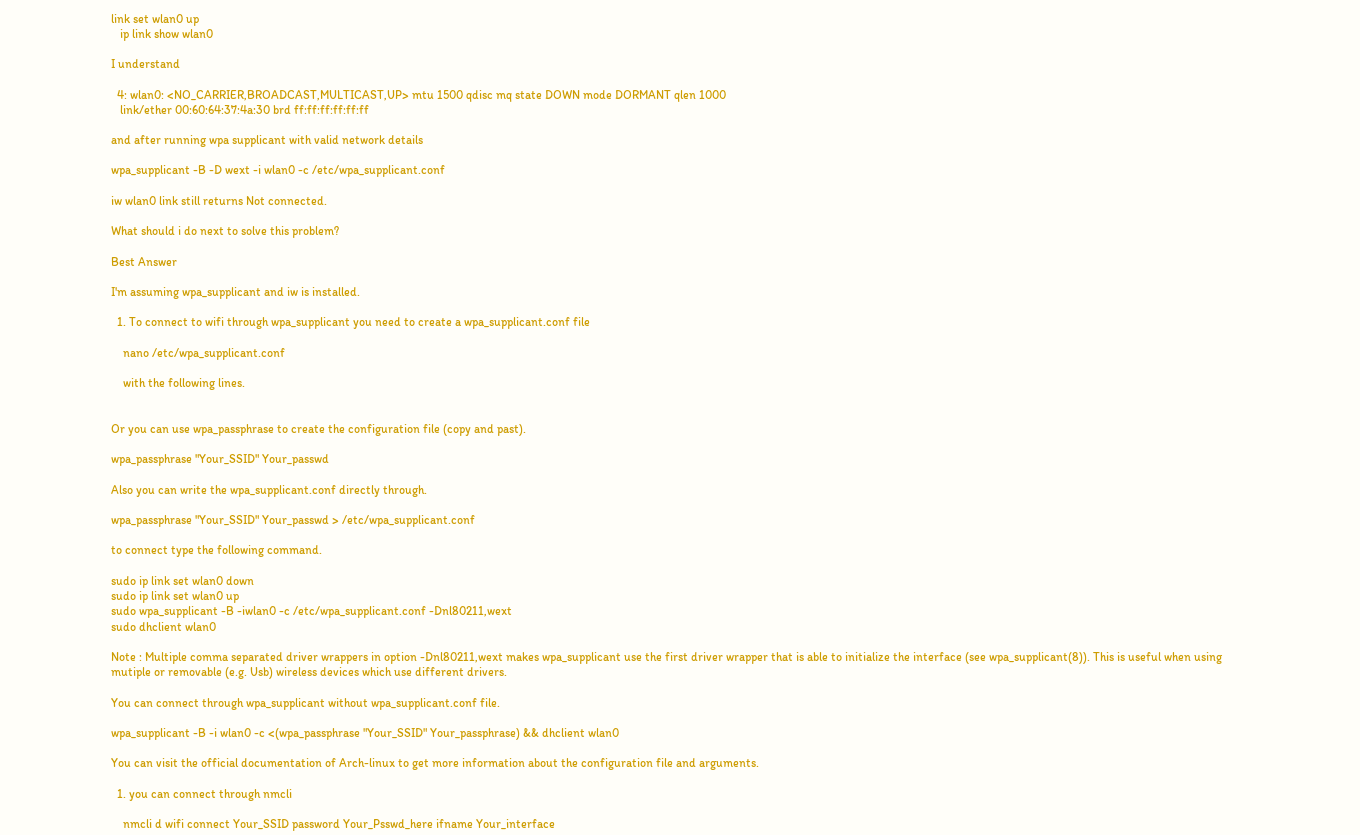link set wlan0 up
   ip link show wlan0

I understand

  4: wlan0: <NO_CARRIER,BROADCAST,MULTICAST,UP> mtu 1500 qdisc mq state DOWN mode DORMANT qlen 1000
   link/ether 00:60:64:37:4a:30 brd ff:ff:ff:ff:ff:ff

and after running wpa supplicant with valid network details

wpa_supplicant -B -D wext -i wlan0 -c /etc/wpa_supplicant.conf

iw wlan0 link still returns Not connected.

What should i do next to solve this problem?

Best Answer

I'm assuming wpa_supplicant and iw is installed.

  1. To connect to wifi through wpa_supplicant you need to create a wpa_supplicant.conf file

    nano /etc/wpa_supplicant.conf

    with the following lines.


Or you can use wpa_passphrase to create the configuration file (copy and past).

wpa_passphrase "Your_SSID" Your_passwd

Also you can write the wpa_supplicant.conf directly through.

wpa_passphrase "Your_SSID" Your_passwd > /etc/wpa_supplicant.conf

to connect type the following command.

sudo ip link set wlan0 down
sudo ip link set wlan0 up
sudo wpa_supplicant -B -iwlan0 -c /etc/wpa_supplicant.conf -Dnl80211,wext
sudo dhclient wlan0

Note : Multiple comma separated driver wrappers in option -Dnl80211,wext makes wpa_supplicant use the first driver wrapper that is able to initialize the interface (see wpa_supplicant(8)). This is useful when using mutiple or removable (e.g. Usb) wireless devices which use different drivers.

You can connect through wpa_supplicant without wpa_supplicant.conf file.

wpa_supplicant -B -i wlan0 -c <(wpa_passphrase "Your_SSID" Your_passphrase) && dhclient wlan0

You can visit the official documentation of Arch-linux to get more information about the configuration file and arguments.

  1. you can connect through nmcli

    nmcli d wifi connect Your_SSID password Your_Psswd_here ifname Your_interface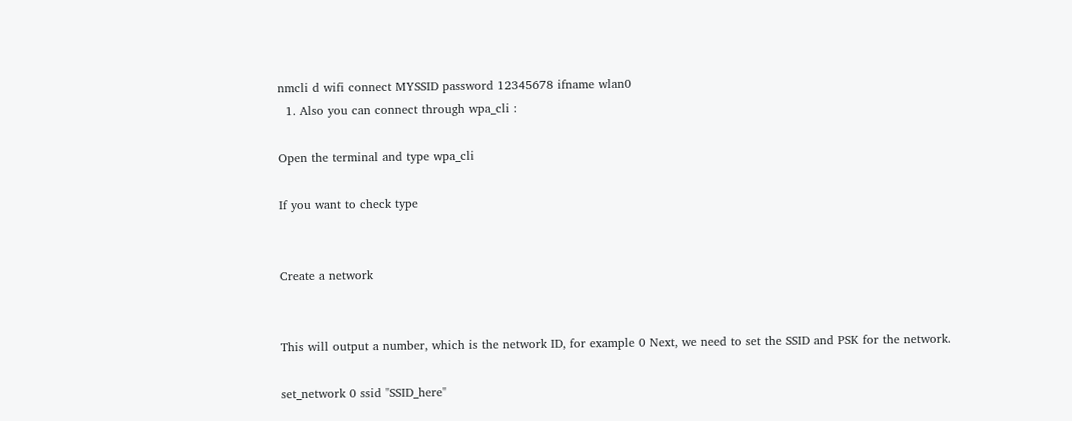nmcli d wifi connect MYSSID password 12345678 ifname wlan0
  1. Also you can connect through wpa_cli :

Open the terminal and type wpa_cli

If you want to check type


Create a network


This will output a number, which is the network ID, for example 0 Next, we need to set the SSID and PSK for the network.

set_network 0 ssid "SSID_here"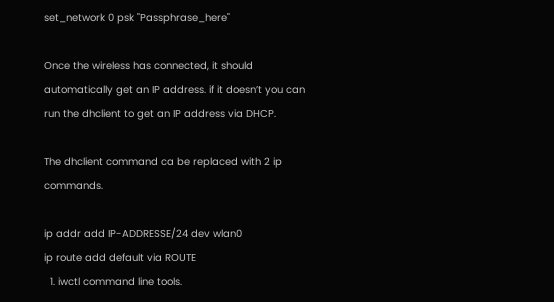set_network 0 psk "Passphrase_here"

Once the wireless has connected, it should automatically get an IP address. if it doesn’t you can run the dhclient to get an IP address via DHCP.

The dhclient command ca be replaced with 2 ip commands.

ip addr add IP-ADDRESSE/24 dev wlan0
ip route add default via ROUTE
  1. iwctl command line tools.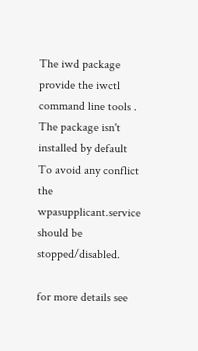The iwd package provide the iwctl command line tools . The package isn't installed by default To avoid any conflict the wpasupplicant.service should be stopped/disabled.

for more details see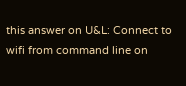this answer on U&L: Connect to wifi from command line on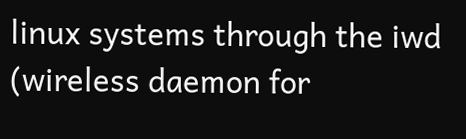linux systems through the iwd (wireless daemon for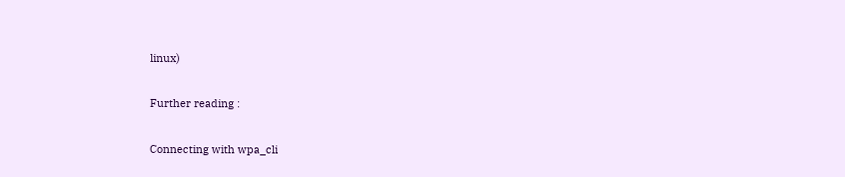linux)

Further reading :

Connecting with wpa_cli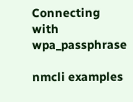Connecting with wpa_passphrase

nmcli examples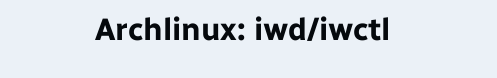Archlinux: iwd/iwctl